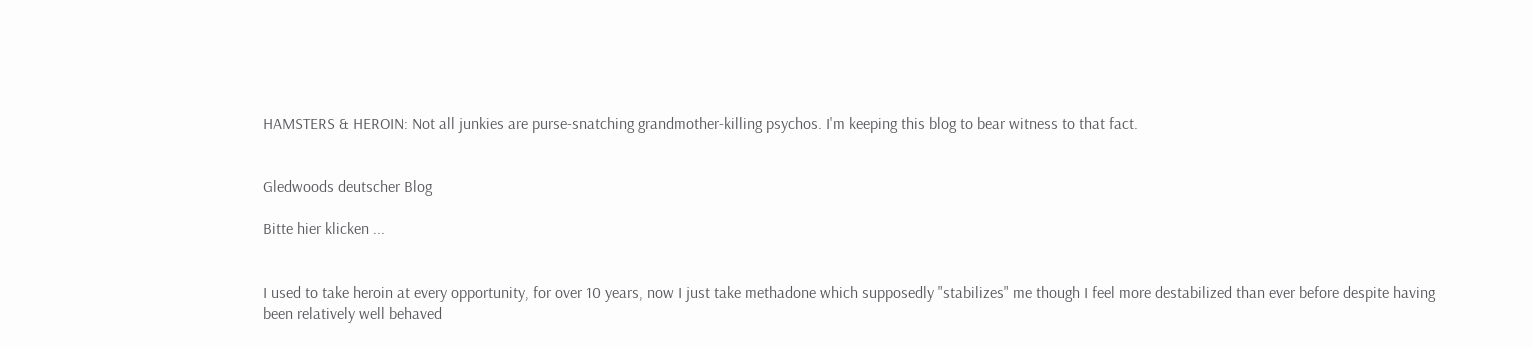HAMSTERS & HEROIN: Not all junkies are purse-snatching grandmother-killing psychos. I'm keeping this blog to bear witness to that fact.


Gledwoods deutscher Blog

Bitte hier klicken ...


I used to take heroin at every opportunity, for over 10 years, now I just take methadone which supposedly "stabilizes" me though I feel more destabilized than ever before despite having been relatively well behaved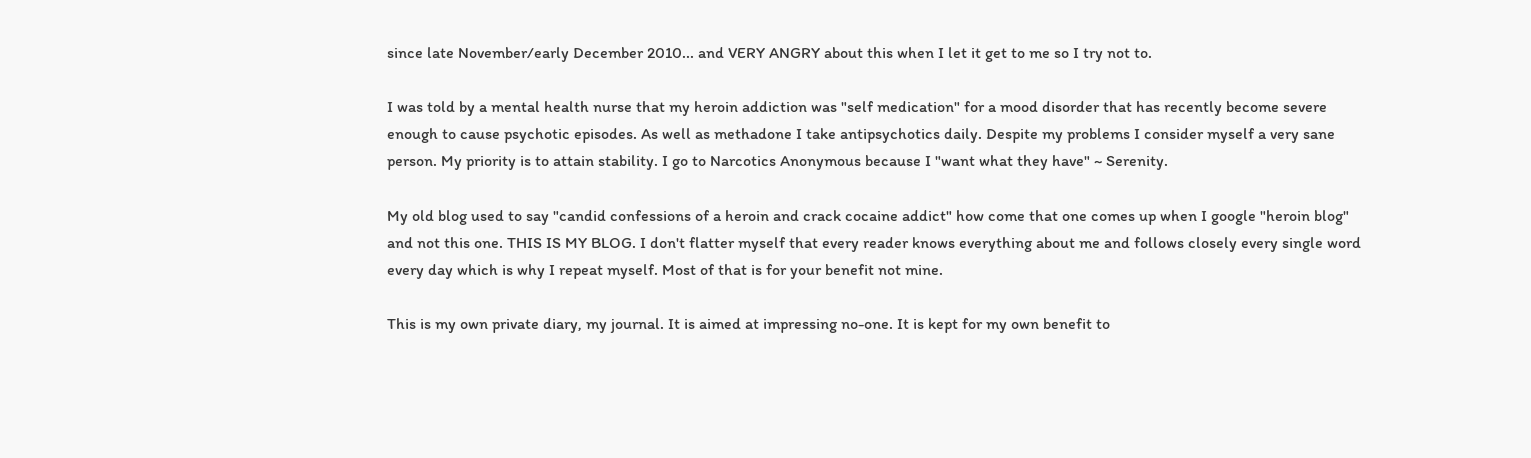since late November/early December 2010... and VERY ANGRY about this when I let it get to me so I try not to.

I was told by a mental health nurse that my heroin addiction was "self medication" for a mood disorder that has recently become severe enough to cause psychotic episodes. As well as methadone I take antipsychotics daily. Despite my problems I consider myself a very sane person. My priority is to attain stability. I go to Narcotics Anonymous because I "want what they have" ~ Serenity.

My old blog used to say "candid confessions of a heroin and crack cocaine addict" how come that one comes up when I google "heroin blog" and not this one. THIS IS MY BLOG. I don't flatter myself that every reader knows everything about me and follows closely every single word every day which is why I repeat myself. Most of that is for your benefit not mine.

This is my own private diary, my journal. It is aimed at impressing no-one. It is kept for my own benefit to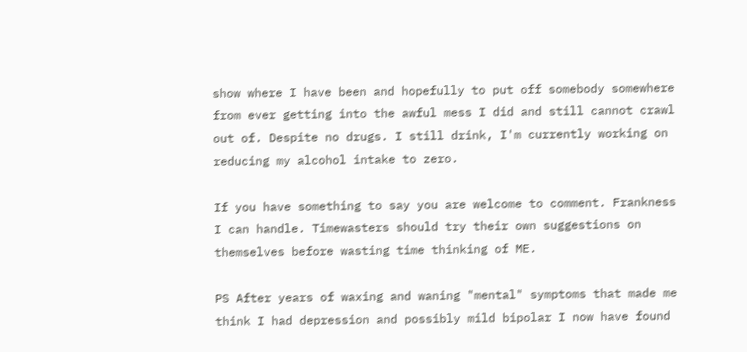show where I have been and hopefully to put off somebody somewhere from ever getting into the awful mess I did and still cannot crawl out of. Despite no drugs. I still drink, I'm currently working on reducing my alcohol intake to zero.

If you have something to say you are welcome to comment. Frankness I can handle. Timewasters should try their own suggestions on themselves before wasting time thinking of ME.

PS After years of waxing and waning "mental" symptoms that made me think I had depression and possibly mild bipolar I now have found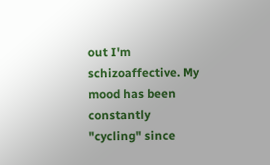out I'm schizoaffective. My mood has been constantly "cycling" since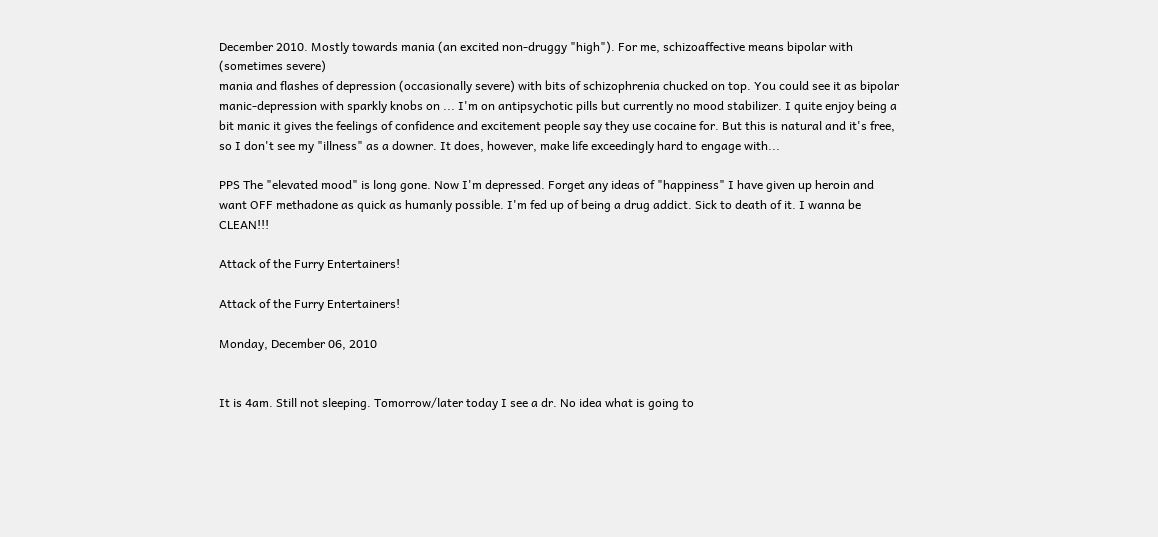December 2010. Mostly towards mania (an excited non-druggy "high"). For me, schizoaffective means bipolar with (sometimes severe)
mania and flashes of depression (occasionally severe) with bits of schizophrenia chucked on top. You could see it as bipolar manic-depression with sparkly knobs on ... I'm on antipsychotic pills but currently no mood stabilizer. I quite enjoy being a bit manic it gives the feelings of confidence and excitement people say they use cocaine for. But this is natural and it's free, so I don't see my "illness" as a downer. It does, however, make life exceedingly hard to engage with...

PPS The "elevated mood" is long gone. Now I'm depressed. Forget any ideas of "happiness" I have given up heroin and want OFF methadone as quick as humanly possible. I'm fed up of being a drug addict. Sick to death of it. I wanna be CLEAN!!!

Attack of the Furry Entertainers!

Attack of the Furry Entertainers!

Monday, December 06, 2010


It is 4am. Still not sleeping. Tomorrow/later today I see a dr. No idea what is going to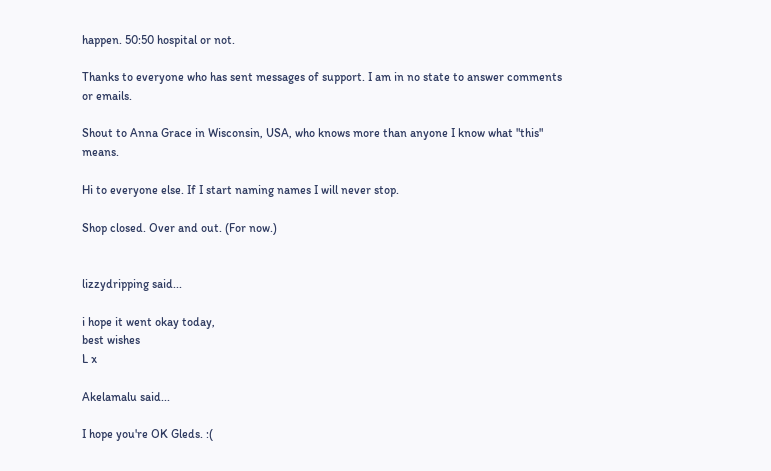happen. 50:50 hospital or not.

Thanks to everyone who has sent messages of support. I am in no state to answer comments or emails.

Shout to Anna Grace in Wisconsin, USA, who knows more than anyone I know what "this" means.

Hi to everyone else. If I start naming names I will never stop.

Shop closed. Over and out. (For now.)


lizzydripping said...

i hope it went okay today,
best wishes
L x

Akelamalu said...

I hope you're OK Gleds. :(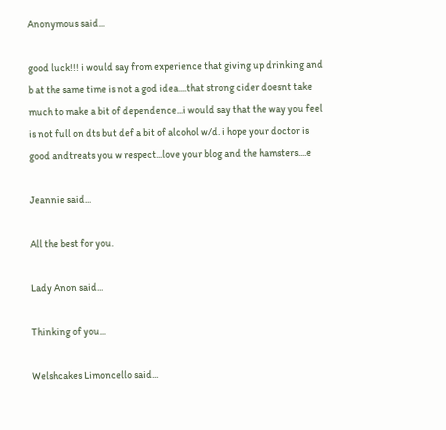Anonymous said...

good luck!!! i would say from experience that giving up drinking and b at the same time is not a god idea....that strong cider doesnt take much to make a bit of dependence...i would say that the way you feel is not full on dts but def a bit of alcohol w/d. i hope your doctor is good andtreats you w respect...love your blog and the hamsters....e

Jeannie said...

All the best for you.

Lady Anon said...

Thinking of you...

Welshcakes Limoncello said...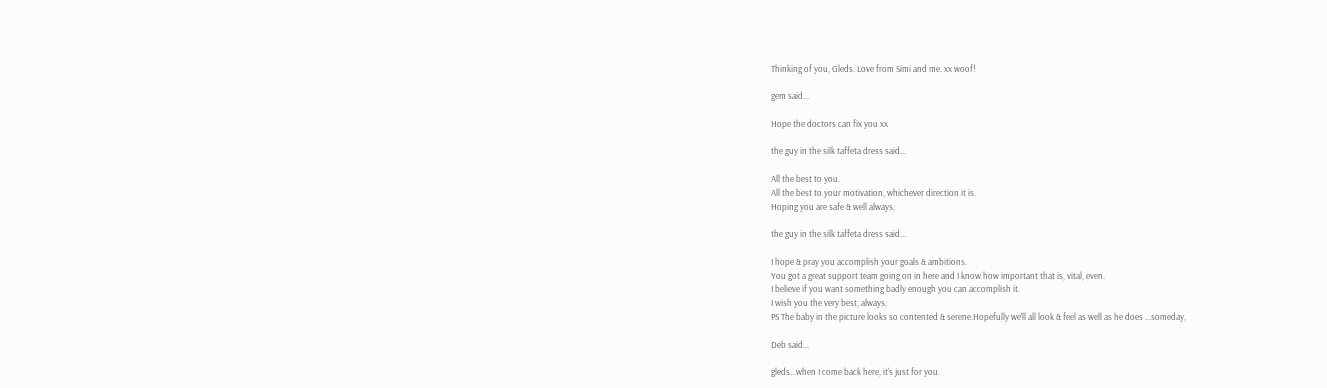Thinking of you, Gleds. Love from Simi and me. xx woof!

gem said...

Hope the doctors can fix you xx

the guy in the silk taffeta dress said...

All the best to you.
All the best to your motivation, whichever direction it is.
Hoping you are safe & well always,

the guy in the silk taffeta dress said...

I hope & pray you accomplish your goals & ambitions.
You got a great support team going on in here and I know how important that is, vital, even.
I believe if you want something badly enough you can accomplish it.
I wish you the very best, always,
PS The baby in the picture looks so contented & serene.Hopefully we'll all look & feel as well as he does ...someday,

Deb said...

gleds...when I come back here, it's just for you.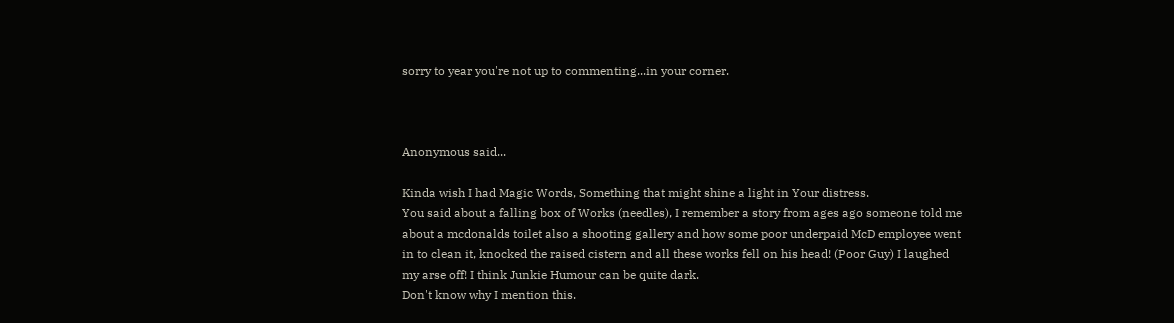sorry to year you're not up to commenting...in your corner.



Anonymous said...

Kinda wish I had Magic Words, Something that might shine a light in Your distress.
You said about a falling box of Works (needles), I remember a story from ages ago someone told me about a mcdonalds toilet also a shooting gallery and how some poor underpaid McD employee went in to clean it, knocked the raised cistern and all these works fell on his head! (Poor Guy) I laughed my arse off! I think Junkie Humour can be quite dark.
Don't know why I mention this.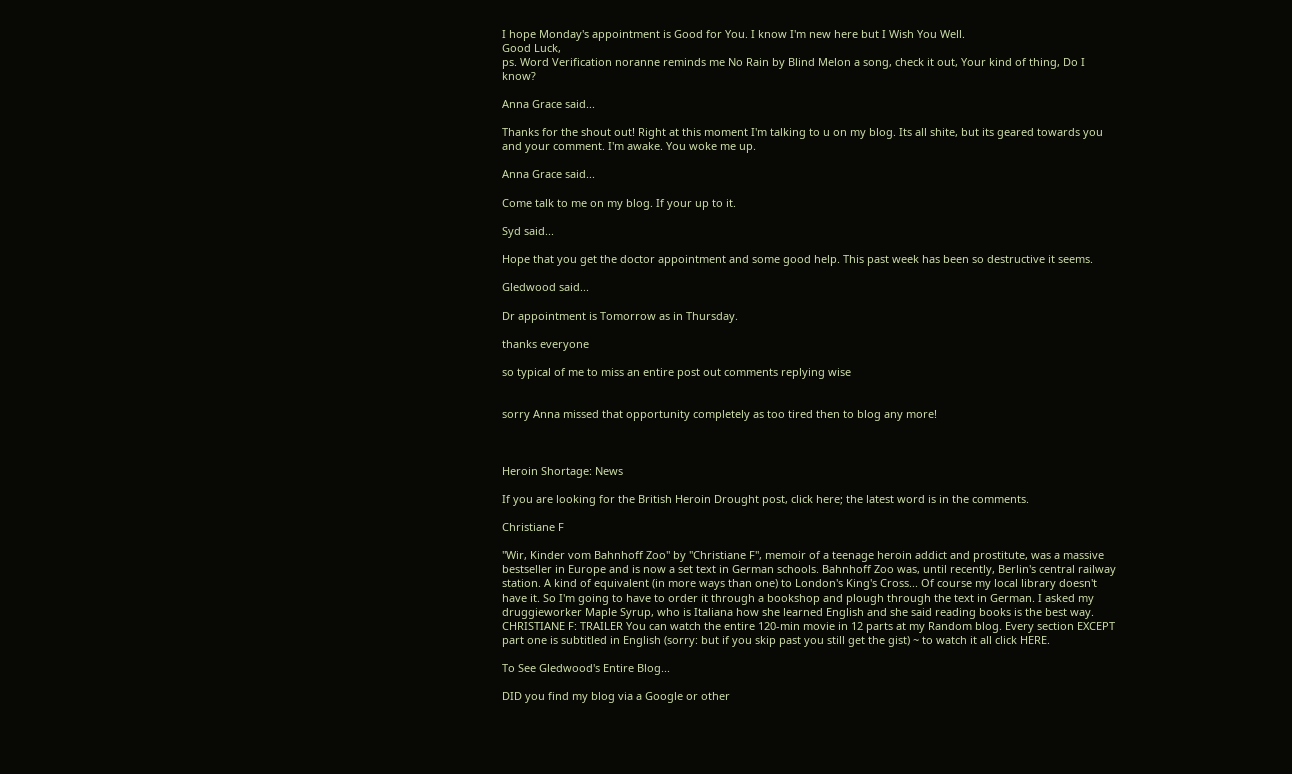I hope Monday's appointment is Good for You. I know I'm new here but I Wish You Well.
Good Luck,
ps. Word Verification noranne reminds me No Rain by Blind Melon a song, check it out, Your kind of thing, Do I know?

Anna Grace said...

Thanks for the shout out! Right at this moment I'm talking to u on my blog. Its all shite, but its geared towards you and your comment. I'm awake. You woke me up.

Anna Grace said...

Come talk to me on my blog. If your up to it.

Syd said...

Hope that you get the doctor appointment and some good help. This past week has been so destructive it seems.

Gledwood said...

Dr appointment is Tomorrow as in Thursday.

thanks everyone

so typical of me to miss an entire post out comments replying wise


sorry Anna missed that opportunity completely as too tired then to blog any more!



Heroin Shortage: News

If you are looking for the British Heroin Drought post, click here; the latest word is in the comments.

Christiane F

"Wir, Kinder vom Bahnhoff Zoo" by "Christiane F", memoir of a teenage heroin addict and prostitute, was a massive bestseller in Europe and is now a set text in German schools. Bahnhoff Zoo was, until recently, Berlin's central railway station. A kind of equivalent (in more ways than one) to London's King's Cross... Of course my local library doesn't have it. So I'm going to have to order it through a bookshop and plough through the text in German. I asked my druggieworker Maple Syrup, who is Italiana how she learned English and she said reading books is the best way. CHRISTIANE F: TRAILER You can watch the entire 120-min movie in 12 parts at my Random blog. Every section EXCEPT part one is subtitled in English (sorry: but if you skip past you still get the gist) ~ to watch it all click HERE.

To See Gledwood's Entire Blog...

DID you find my blog via a Google or other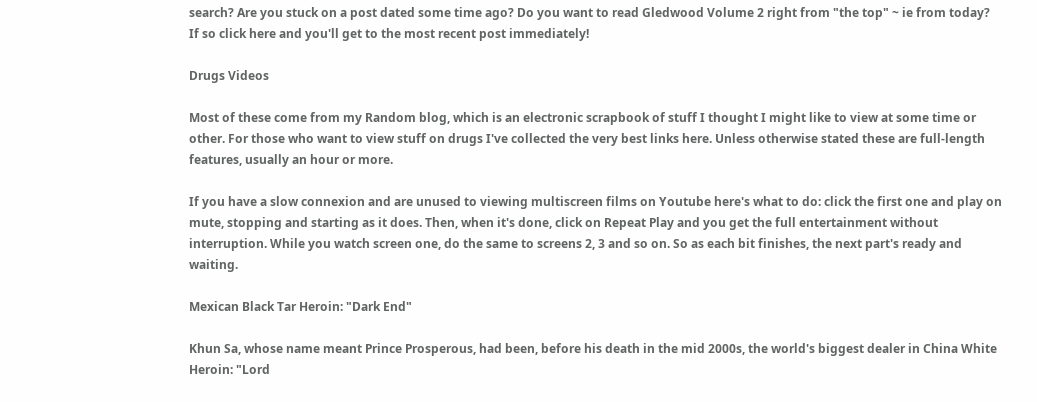search? Are you stuck on a post dated some time ago? Do you want to read Gledwood Volume 2 right from "the top" ~ ie from today?
If so click here and you'll get to the most recent post immediately!

Drugs Videos

Most of these come from my Random blog, which is an electronic scrapbook of stuff I thought I might like to view at some time or other. For those who want to view stuff on drugs I've collected the very best links here. Unless otherwise stated these are full-length features, usually an hour or more.

If you have a slow connexion and are unused to viewing multiscreen films on Youtube here's what to do: click the first one and play on mute, stopping and starting as it does. Then, when it's done, click on Repeat Play and you get the full entertainment without interruption. While you watch screen one, do the same to screens 2, 3 and so on. So as each bit finishes, the next part's ready and waiting.

Mexican Black Tar Heroin: "Dark End"

Khun Sa, whose name meant Prince Prosperous, had been, before his death in the mid 2000s, the world's biggest dealer in China White Heroin: "Lord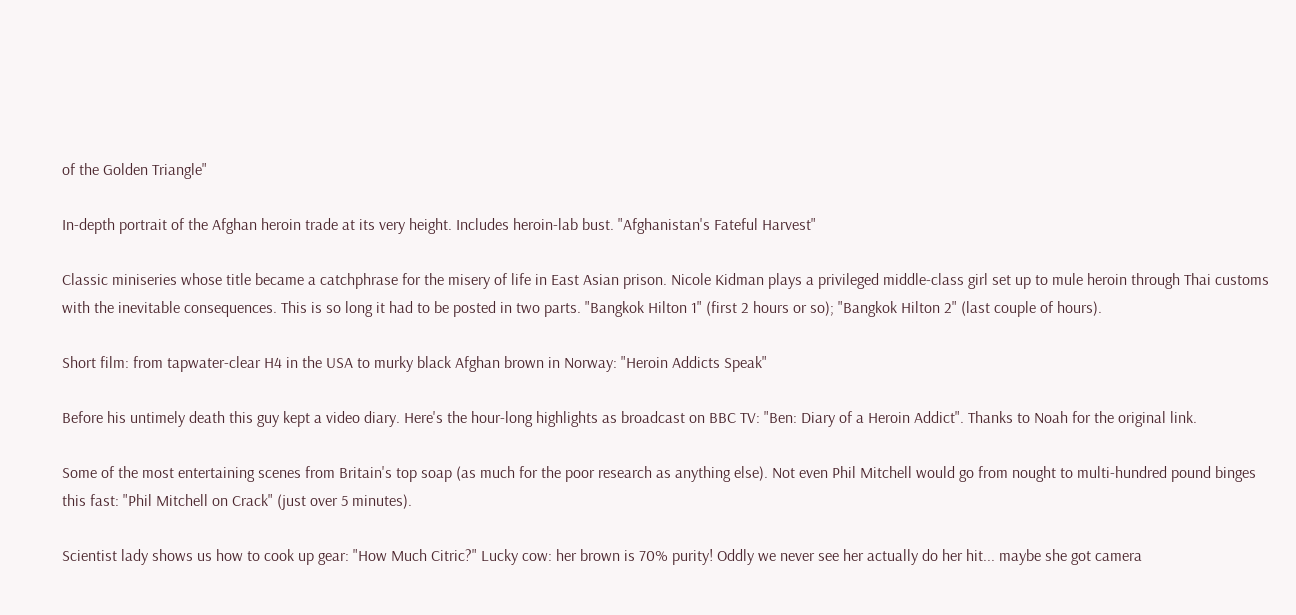of the Golden Triangle"

In-depth portrait of the Afghan heroin trade at its very height. Includes heroin-lab bust. "Afghanistan's Fateful Harvest"

Classic miniseries whose title became a catchphrase for the misery of life in East Asian prison. Nicole Kidman plays a privileged middle-class girl set up to mule heroin through Thai customs with the inevitable consequences. This is so long it had to be posted in two parts. "Bangkok Hilton 1" (first 2 hours or so); "Bangkok Hilton 2" (last couple of hours).

Short film: from tapwater-clear H4 in the USA to murky black Afghan brown in Norway: "Heroin Addicts Speak"

Before his untimely death this guy kept a video diary. Here's the hour-long highlights as broadcast on BBC TV: "Ben: Diary of a Heroin Addict". Thanks to Noah for the original link.

Some of the most entertaining scenes from Britain's top soap (as much for the poor research as anything else). Not even Phil Mitchell would go from nought to multi-hundred pound binges this fast: "Phil Mitchell on Crack" (just over 5 minutes).

Scientist lady shows us how to cook up gear: "How Much Citric?" Lucky cow: her brown is 70% purity! Oddly we never see her actually do her hit... maybe she got camera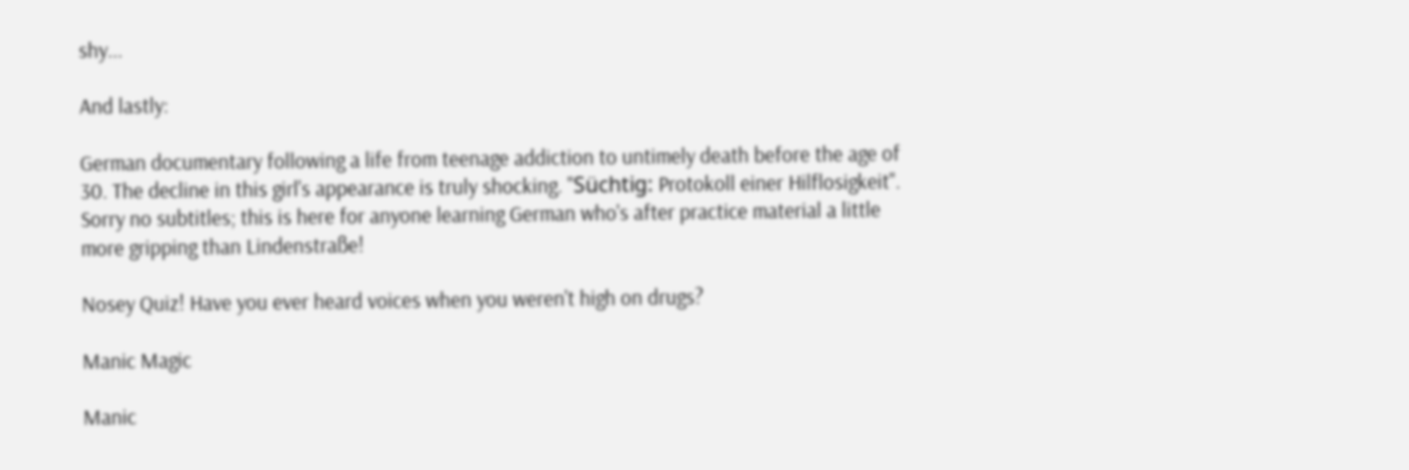shy...

And lastly:

German documentary following a life from teenage addiction to untimely death before the age of 30. The decline in this girl's appearance is truly shocking. "Süchtig: Protokoll einer Hilflosigkeit". Sorry no subtitles; this is here for anyone learning German who's after practice material a little more gripping than Lindenstraße!

Nosey Quiz! Have you ever heard voices when you weren't high on drugs?

Manic Magic

Manic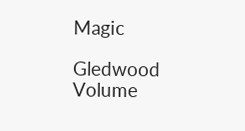Magic

Gledwood Volume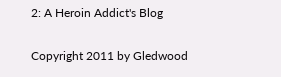2: A Heroin Addict's Blog

Copyright 2011 by Gledwood